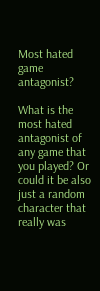Most hated game antagonist?

What is the most hated antagonist of any game that you played? Or could it be also just a random character that really was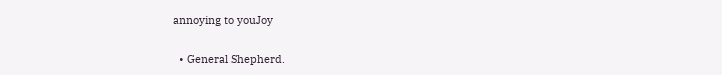annoying to youJoy

  • General Shepherd.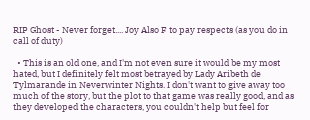RIP Ghost - Never forget.... Joy Also F to pay respects (as you do in call of duty)

  • This is an old one, and I'm not even sure it would be my most hated, but I definitely felt most betrayed by Lady Aribeth de Tylmarande in Neverwinter Nights. I don't want to give away too much of the story, but the plot to that game was really good, and as they developed the characters, you couldn't help but feel for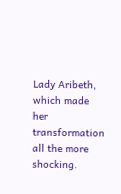Lady Aribeth, which made her transformation all the more shocking.